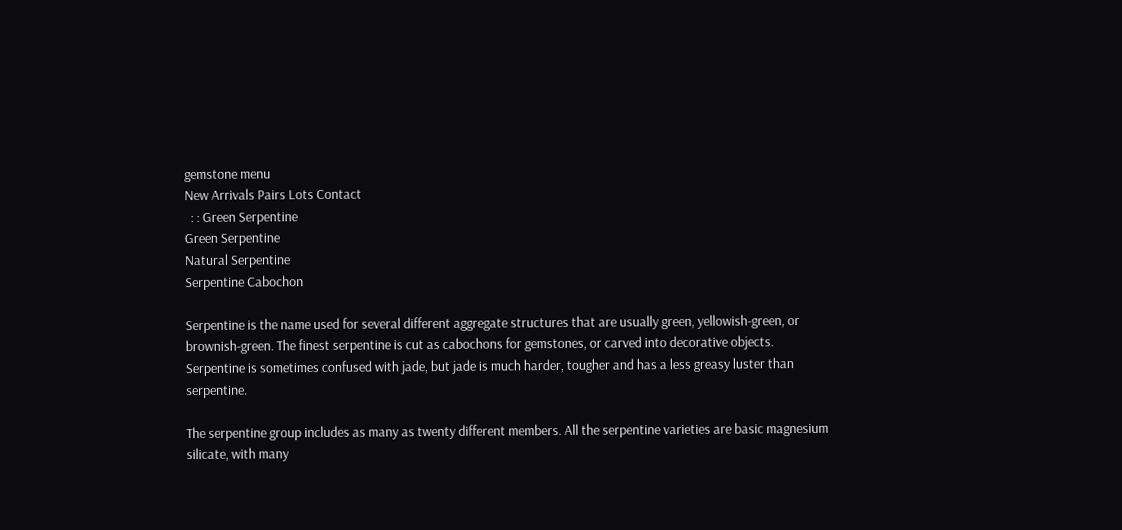gemstone menu
New Arrivals Pairs Lots Contact
  : : Green Serpentine
Green Serpentine
Natural Serpentine
Serpentine Cabochon

Serpentine is the name used for several different aggregate structures that are usually green, yellowish-green, or brownish-green. The finest serpentine is cut as cabochons for gemstones, or carved into decorative objects. Serpentine is sometimes confused with jade, but jade is much harder, tougher and has a less greasy luster than serpentine.

The serpentine group includes as many as twenty different members. All the serpentine varieties are basic magnesium silicate, with many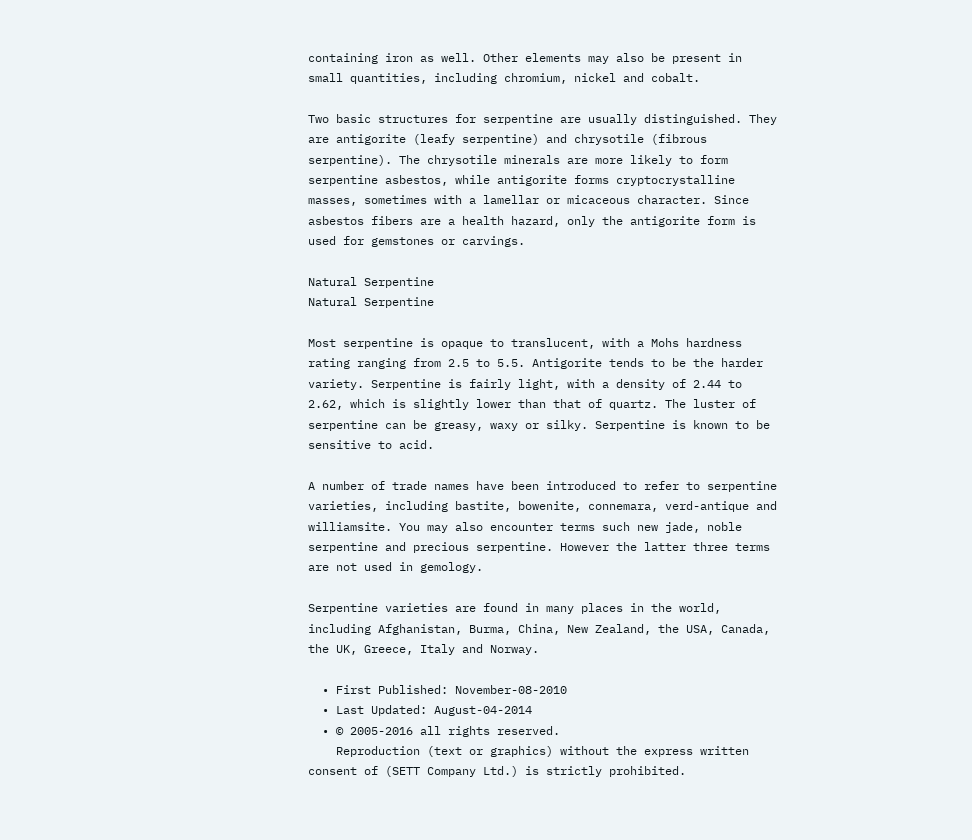containing iron as well. Other elements may also be present in small quantities, including chromium, nickel and cobalt.

Two basic structures for serpentine are usually distinguished. They are antigorite (leafy serpentine) and chrysotile (fibrous serpentine). The chrysotile minerals are more likely to form serpentine asbestos, while antigorite forms cryptocrystalline masses, sometimes with a lamellar or micaceous character. Since asbestos fibers are a health hazard, only the antigorite form is used for gemstones or carvings.

Natural Serpentine
Natural Serpentine

Most serpentine is opaque to translucent, with a Mohs hardness rating ranging from 2.5 to 5.5. Antigorite tends to be the harder variety. Serpentine is fairly light, with a density of 2.44 to 2.62, which is slightly lower than that of quartz. The luster of serpentine can be greasy, waxy or silky. Serpentine is known to be sensitive to acid.

A number of trade names have been introduced to refer to serpentine varieties, including bastite, bowenite, connemara, verd-antique and williamsite. You may also encounter terms such new jade, noble serpentine and precious serpentine. However the latter three terms are not used in gemology.

Serpentine varieties are found in many places in the world, including Afghanistan, Burma, China, New Zealand, the USA, Canada, the UK, Greece, Italy and Norway.

  • First Published: November-08-2010
  • Last Updated: August-04-2014
  • © 2005-2016 all rights reserved.
    Reproduction (text or graphics) without the express written consent of (SETT Company Ltd.) is strictly prohibited.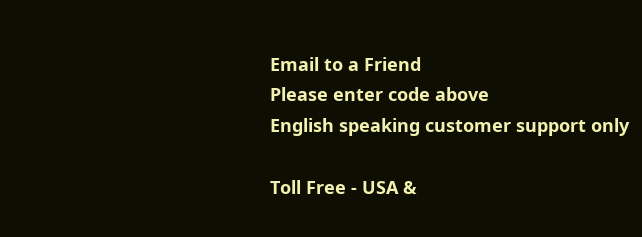Email to a Friend
Please enter code above
English speaking customer support only

Toll Free - USA &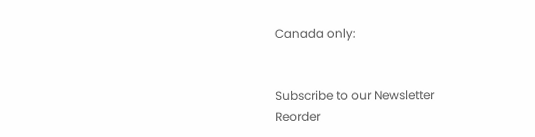Canada only:


Subscribe to our Newsletter
Reorder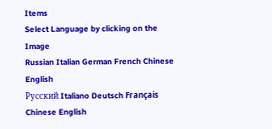Items
Select Language by clicking on the Image
Russian Italian German French Chinese English
Русский Italiano Deutsch Français Chinese English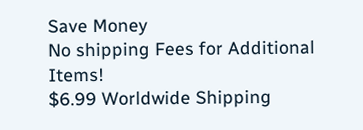Save Money
No shipping Fees for Additional Items!
$6.99 Worldwide Shipping